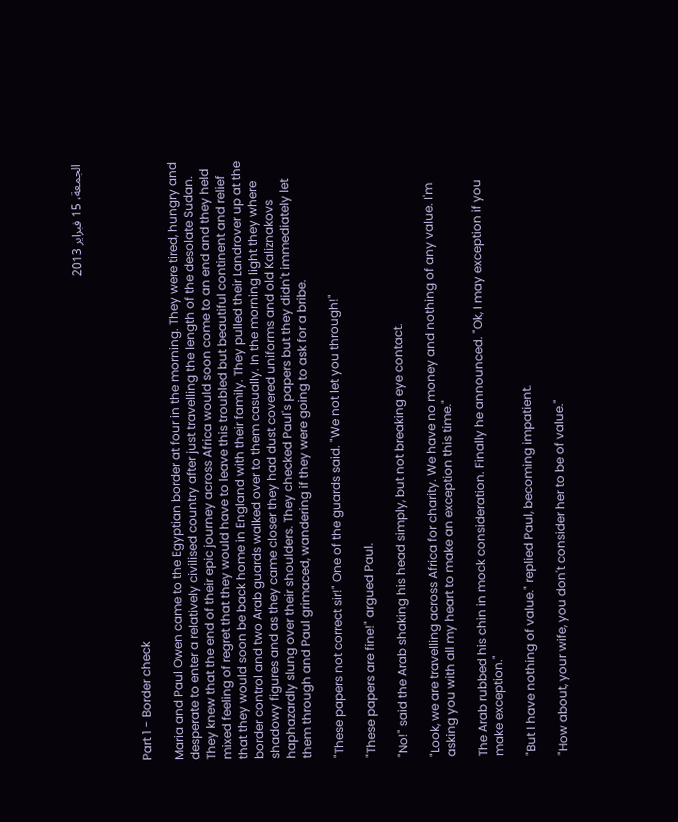الجمعة، 15 فبراير 2013



Part 1 - Border check

Maria and Paul Owen came to the Egyptian border at four in the morning. They were tired, hungry and desperate to enter a relatively civilised country after just travelling the length of the desolate Sudan. They knew that the end of their epic journey across Africa would soon come to an end and they held mixed feeling of regret that they would have to leave this troubled but beautiful continent and relief that they would soon be back home in England with their family. They pulled their Landrover up at the border control and two Arab guards walked over to them casually. In the morning light they where shadowy figures and as they came closer they had dust covered uniforms and old Kaliznakovs haphazardly slung over their shoulders. They checked Paul's papers but they didn't immediately let them through and Paul grimaced, wandering if they were going to ask for a bribe.

"These papers not correct sir!" One of the guards said. "We not let you through!"

"These papers are fine!" argued Paul.

"No!" said the Arab shaking his head simply, but not breaking eye contact.

"Look, we are travelling across Africa for charity. We have no money and nothing of any value. I'm asking you with all my heart to make an exception this time."

The Arab rubbed his chin in mock consideration. Finally he announced. "Ok, I may exception if you make exception."

"But I have nothing of value." replied Paul, becoming impatient.

"How about, your wife, you don't consider her to be of value."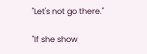"Let's not go there."

"If she show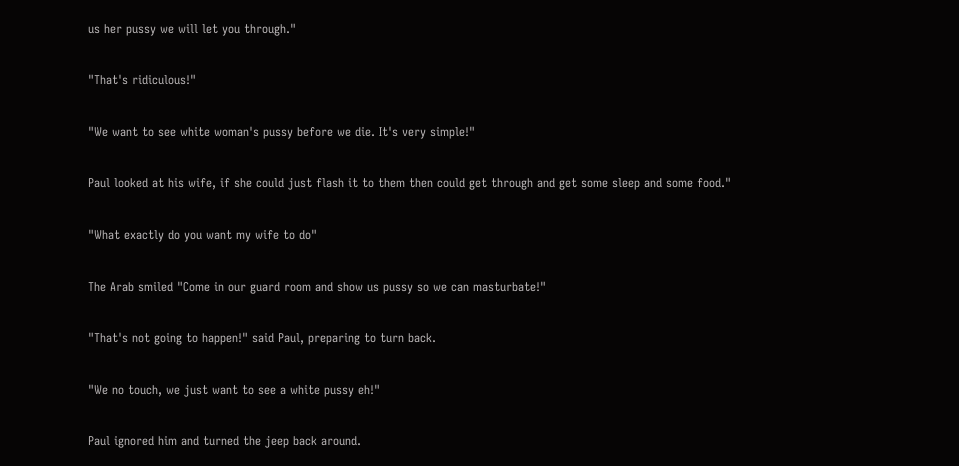us her pussy we will let you through."

"That's ridiculous!"

"We want to see white woman's pussy before we die. It's very simple!"

Paul looked at his wife, if she could just flash it to them then could get through and get some sleep and some food."

"What exactly do you want my wife to do"

The Arab smiled "Come in our guard room and show us pussy so we can masturbate!"

"That's not going to happen!" said Paul, preparing to turn back.

"We no touch, we just want to see a white pussy eh!"

Paul ignored him and turned the jeep back around.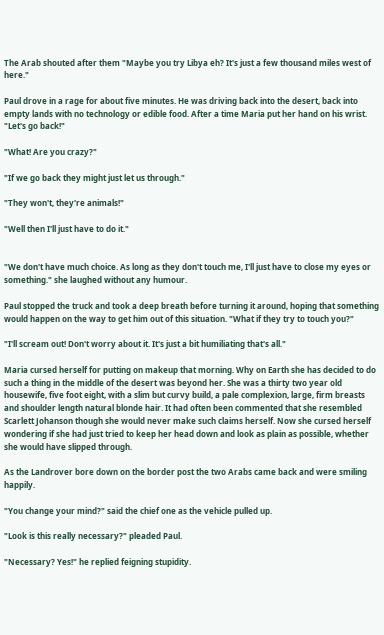The Arab shouted after them "Maybe you try Libya eh? It's just a few thousand miles west of here."

Paul drove in a rage for about five minutes. He was driving back into the desert, back into empty lands with no technology or edible food. After a time Maria put her hand on his wrist. "Let's go back!"

"What! Are you crazy?"

"If we go back they might just let us through."

"They won't, they're animals!"

"Well then I'll just have to do it."


"We don't have much choice. As long as they don't touch me, I'll just have to close my eyes or something." she laughed without any humour.

Paul stopped the truck and took a deep breath before turning it around, hoping that something would happen on the way to get him out of this situation. "What if they try to touch you?"

"I'll scream out! Don't worry about it. It's just a bit humiliating that's all."

Maria cursed herself for putting on makeup that morning. Why on Earth she has decided to do such a thing in the middle of the desert was beyond her. She was a thirty two year old housewife, five foot eight, with a slim but curvy build, a pale complexion, large, firm breasts and shoulder length natural blonde hair. It had often been commented that she resembled Scarlett Johanson though she would never make such claims herself. Now she cursed herself wondering if she had just tried to keep her head down and look as plain as possible, whether she would have slipped through.

As the Landrover bore down on the border post the two Arabs came back and were smiling happily.

"You change your mind?" said the chief one as the vehicle pulled up.

"Look is this really necessary?" pleaded Paul.

"Necessary? Yes!" he replied feigning stupidity.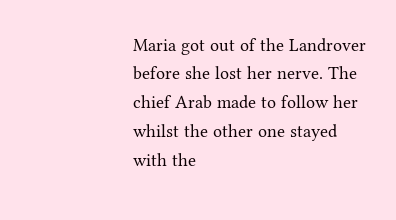Maria got out of the Landrover before she lost her nerve. The chief Arab made to follow her whilst the other one stayed with the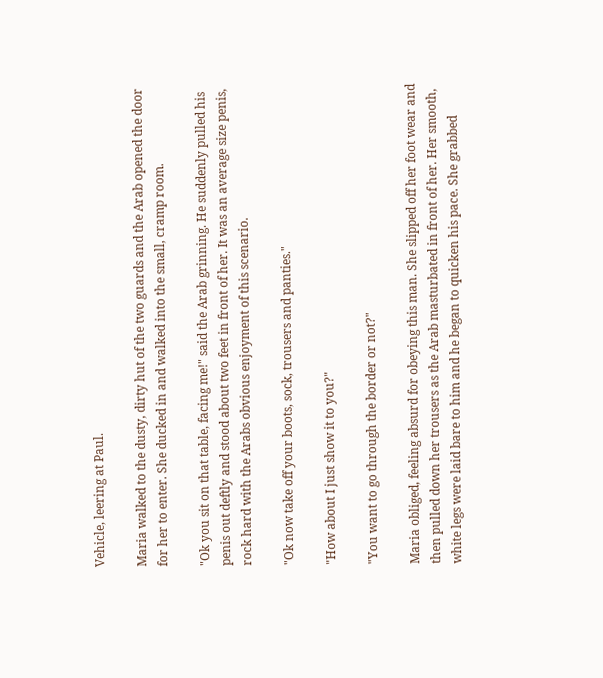Vehicle, leering at Paul.

Maria walked to the dusty, dirty hut of the two guards and the Arab opened the door for her to enter. She ducked in and walked into the small, cramp room.

"Ok you sit on that table, facing me!" said the Arab grinning. He suddenly pulled his penis out deftly and stood about two feet in front of her. It was an average size penis, rock hard with the Arabs obvious enjoyment of this scenario.

"Ok now take off your boots, sock, trousers and panties."

"How about I just show it to you?"

"You want to go through the border or not?"

Maria obliged, feeling absurd for obeying this man. She slipped off her foot wear and then pulled down her trousers as the Arab masturbated in front of her. Her smooth, white legs were laid bare to him and he began to quicken his pace. She grabbed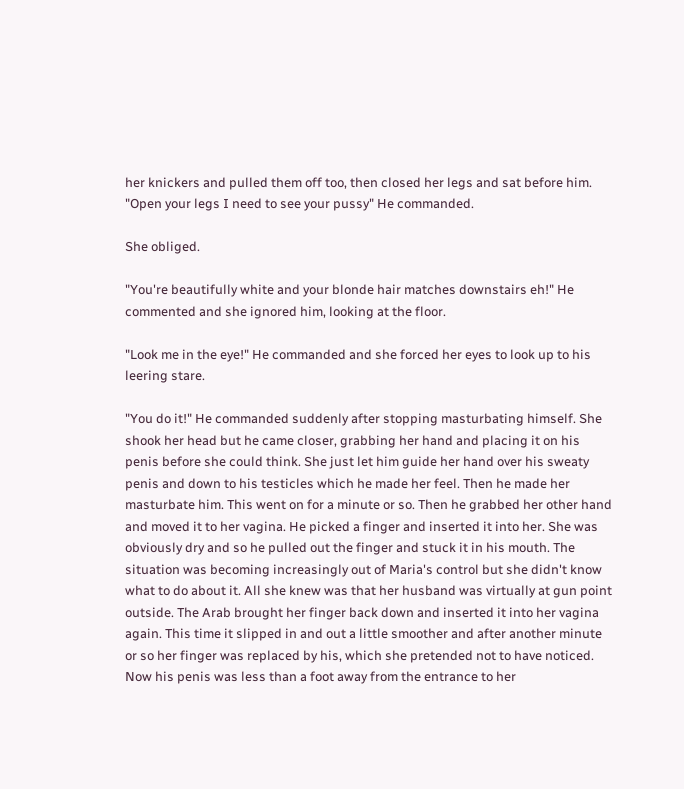her knickers and pulled them off too, then closed her legs and sat before him. "Open your legs I need to see your pussy" He commanded.

She obliged.

"You're beautifully white and your blonde hair matches downstairs eh!" He commented and she ignored him, looking at the floor.

"Look me in the eye!" He commanded and she forced her eyes to look up to his leering stare.

"You do it!" He commanded suddenly after stopping masturbating himself. She shook her head but he came closer, grabbing her hand and placing it on his penis before she could think. She just let him guide her hand over his sweaty penis and down to his testicles which he made her feel. Then he made her masturbate him. This went on for a minute or so. Then he grabbed her other hand and moved it to her vagina. He picked a finger and inserted it into her. She was obviously dry and so he pulled out the finger and stuck it in his mouth. The situation was becoming increasingly out of Maria's control but she didn't know what to do about it. All she knew was that her husband was virtually at gun point outside. The Arab brought her finger back down and inserted it into her vagina again. This time it slipped in and out a little smoother and after another minute or so her finger was replaced by his, which she pretended not to have noticed. Now his penis was less than a foot away from the entrance to her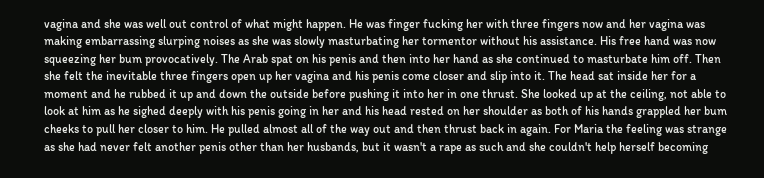vagina and she was well out control of what might happen. He was finger fucking her with three fingers now and her vagina was making embarrassing slurping noises as she was slowly masturbating her tormentor without his assistance. His free hand was now squeezing her bum provocatively. The Arab spat on his penis and then into her hand as she continued to masturbate him off. Then she felt the inevitable three fingers open up her vagina and his penis come closer and slip into it. The head sat inside her for a moment and he rubbed it up and down the outside before pushing it into her in one thrust. She looked up at the ceiling, not able to look at him as he sighed deeply with his penis going in her and his head rested on her shoulder as both of his hands grappled her bum cheeks to pull her closer to him. He pulled almost all of the way out and then thrust back in again. For Maria the feeling was strange as she had never felt another penis other than her husbands, but it wasn't a rape as such and she couldn't help herself becoming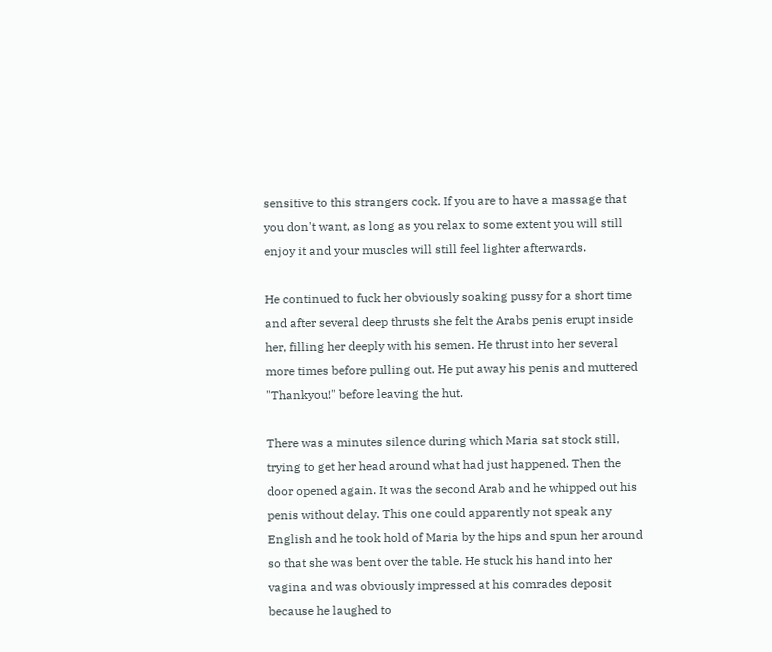sensitive to this strangers cock. If you are to have a massage that you don't want, as long as you relax to some extent you will still enjoy it and your muscles will still feel lighter afterwards.

He continued to fuck her obviously soaking pussy for a short time and after several deep thrusts she felt the Arabs penis erupt inside her, filling her deeply with his semen. He thrust into her several more times before pulling out. He put away his penis and muttered "Thankyou!" before leaving the hut.

There was a minutes silence during which Maria sat stock still, trying to get her head around what had just happened. Then the door opened again. It was the second Arab and he whipped out his penis without delay. This one could apparently not speak any English and he took hold of Maria by the hips and spun her around so that she was bent over the table. He stuck his hand into her vagina and was obviously impressed at his comrades deposit because he laughed to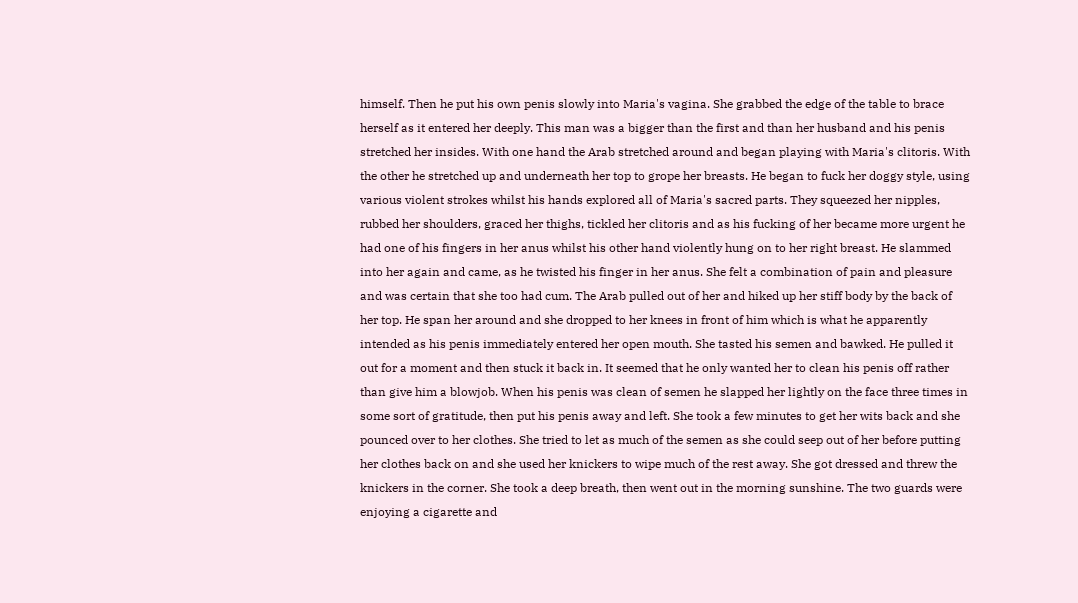himself. Then he put his own penis slowly into Maria's vagina. She grabbed the edge of the table to brace herself as it entered her deeply. This man was a bigger than the first and than her husband and his penis stretched her insides. With one hand the Arab stretched around and began playing with Maria's clitoris. With the other he stretched up and underneath her top to grope her breasts. He began to fuck her doggy style, using various violent strokes whilst his hands explored all of Maria's sacred parts. They squeezed her nipples, rubbed her shoulders, graced her thighs, tickled her clitoris and as his fucking of her became more urgent he had one of his fingers in her anus whilst his other hand violently hung on to her right breast. He slammed into her again and came, as he twisted his finger in her anus. She felt a combination of pain and pleasure and was certain that she too had cum. The Arab pulled out of her and hiked up her stiff body by the back of her top. He span her around and she dropped to her knees in front of him which is what he apparently intended as his penis immediately entered her open mouth. She tasted his semen and bawked. He pulled it out for a moment and then stuck it back in. It seemed that he only wanted her to clean his penis off rather than give him a blowjob. When his penis was clean of semen he slapped her lightly on the face three times in some sort of gratitude, then put his penis away and left. She took a few minutes to get her wits back and she pounced over to her clothes. She tried to let as much of the semen as she could seep out of her before putting her clothes back on and she used her knickers to wipe much of the rest away. She got dressed and threw the knickers in the corner. She took a deep breath, then went out in the morning sunshine. The two guards were enjoying a cigarette and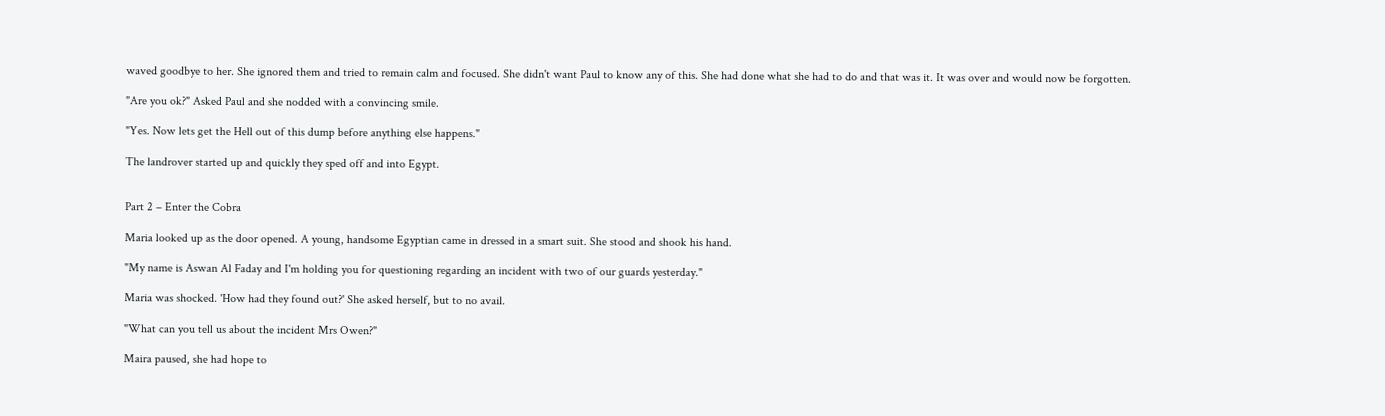waved goodbye to her. She ignored them and tried to remain calm and focused. She didn't want Paul to know any of this. She had done what she had to do and that was it. It was over and would now be forgotten.

"Are you ok?" Asked Paul and she nodded with a convincing smile.

"Yes. Now lets get the Hell out of this dump before anything else happens."

The landrover started up and quickly they sped off and into Egypt.


Part 2 – Enter the Cobra

Maria looked up as the door opened. A young, handsome Egyptian came in dressed in a smart suit. She stood and shook his hand.

"My name is Aswan Al Faday and I'm holding you for questioning regarding an incident with two of our guards yesterday."

Maria was shocked. 'How had they found out?' She asked herself, but to no avail.

"What can you tell us about the incident Mrs Owen?"

Maira paused, she had hope to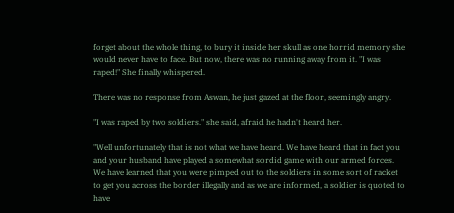forget about the whole thing, to bury it inside her skull as one horrid memory she would never have to face. But now, there was no running away from it. "I was raped!" She finally whispered.

There was no response from Aswan, he just gazed at the floor, seemingly angry.

"I was raped by two soldiers." she said, afraid he hadn't heard her.

"Well unfortunately that is not what we have heard. We have heard that in fact you and your husband have played a somewhat sordid game with our armed forces. We have learned that you were pimped out to the soldiers in some sort of racket to get you across the border illegally and as we are informed, a soldier is quoted to have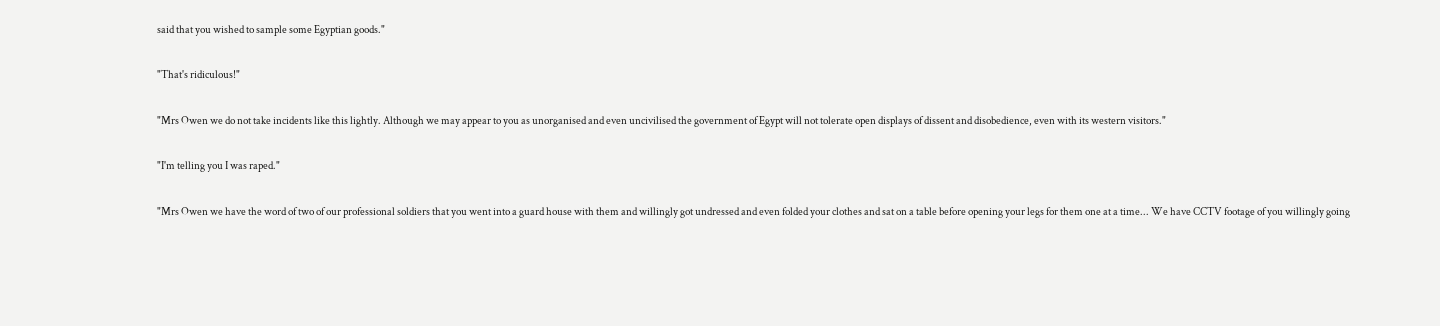said that you wished to sample some Egyptian goods."

"That's ridiculous!"

"Mrs Owen we do not take incidents like this lightly. Although we may appear to you as unorganised and even uncivilised the government of Egypt will not tolerate open displays of dissent and disobedience, even with its western visitors."

"I'm telling you I was raped."

"Mrs Owen we have the word of two of our professional soldiers that you went into a guard house with them and willingly got undressed and even folded your clothes and sat on a table before opening your legs for them one at a time... We have CCTV footage of you willingly going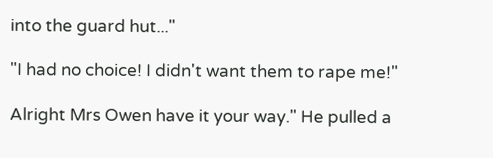into the guard hut..."

"I had no choice! I didn't want them to rape me!"

Alright Mrs Owen have it your way." He pulled a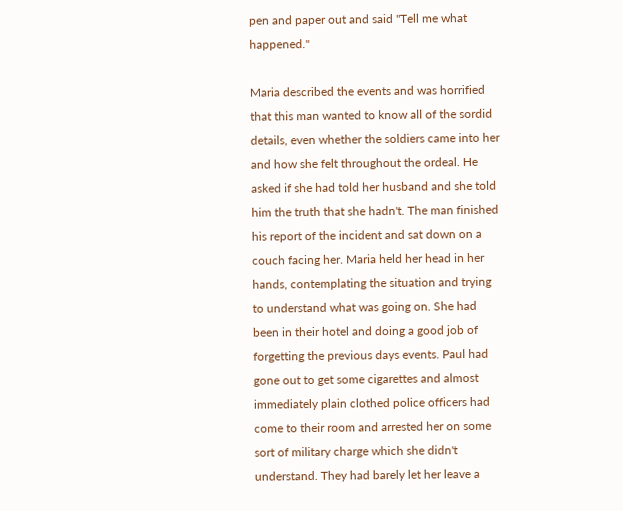pen and paper out and said "Tell me what happened."

Maria described the events and was horrified that this man wanted to know all of the sordid details, even whether the soldiers came into her and how she felt throughout the ordeal. He asked if she had told her husband and she told him the truth that she hadn't. The man finished his report of the incident and sat down on a couch facing her. Maria held her head in her hands, contemplating the situation and trying to understand what was going on. She had been in their hotel and doing a good job of forgetting the previous days events. Paul had gone out to get some cigarettes and almost immediately plain clothed police officers had come to their room and arrested her on some sort of military charge which she didn't understand. They had barely let her leave a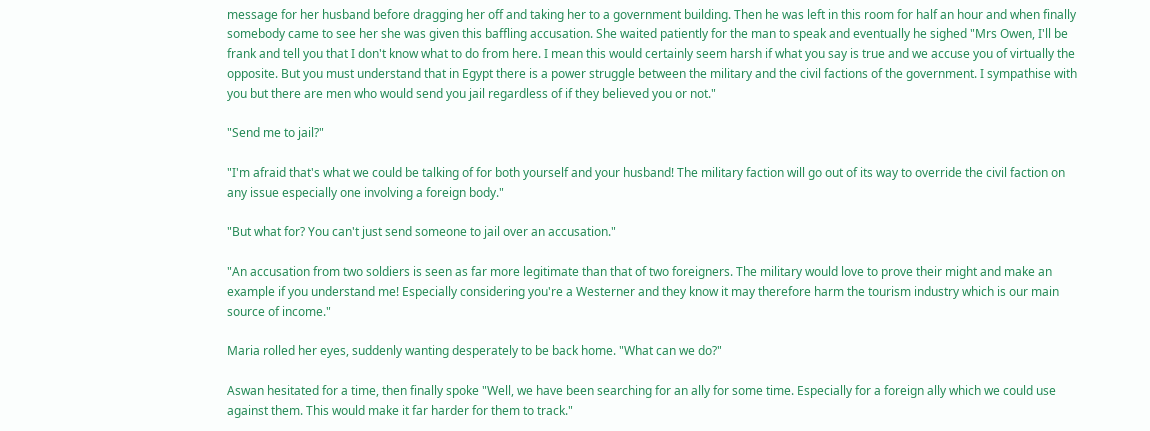message for her husband before dragging her off and taking her to a government building. Then he was left in this room for half an hour and when finally somebody came to see her she was given this baffling accusation. She waited patiently for the man to speak and eventually he sighed "Mrs Owen, I'll be frank and tell you that I don't know what to do from here. I mean this would certainly seem harsh if what you say is true and we accuse you of virtually the opposite. But you must understand that in Egypt there is a power struggle between the military and the civil factions of the government. I sympathise with you but there are men who would send you jail regardless of if they believed you or not."

"Send me to jail?"

"I'm afraid that's what we could be talking of for both yourself and your husband! The military faction will go out of its way to override the civil faction on any issue especially one involving a foreign body."

"But what for? You can't just send someone to jail over an accusation."

"An accusation from two soldiers is seen as far more legitimate than that of two foreigners. The military would love to prove their might and make an example if you understand me! Especially considering you're a Westerner and they know it may therefore harm the tourism industry which is our main source of income."

Maria rolled her eyes, suddenly wanting desperately to be back home. "What can we do?"

Aswan hesitated for a time, then finally spoke "Well, we have been searching for an ally for some time. Especially for a foreign ally which we could use against them. This would make it far harder for them to track."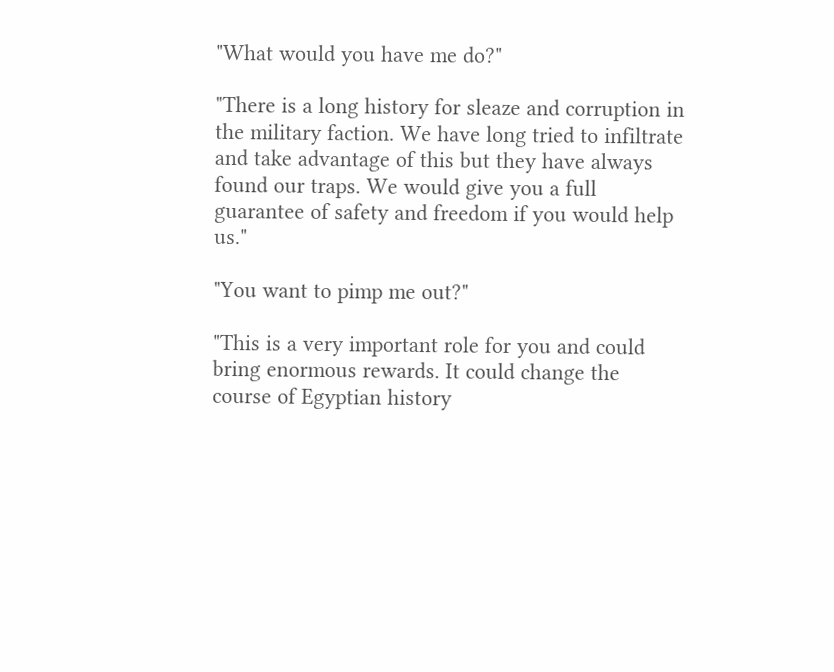"What would you have me do?"

"There is a long history for sleaze and corruption in the military faction. We have long tried to infiltrate and take advantage of this but they have always found our traps. We would give you a full guarantee of safety and freedom if you would help us."

"You want to pimp me out?"

"This is a very important role for you and could bring enormous rewards. It could change the course of Egyptian history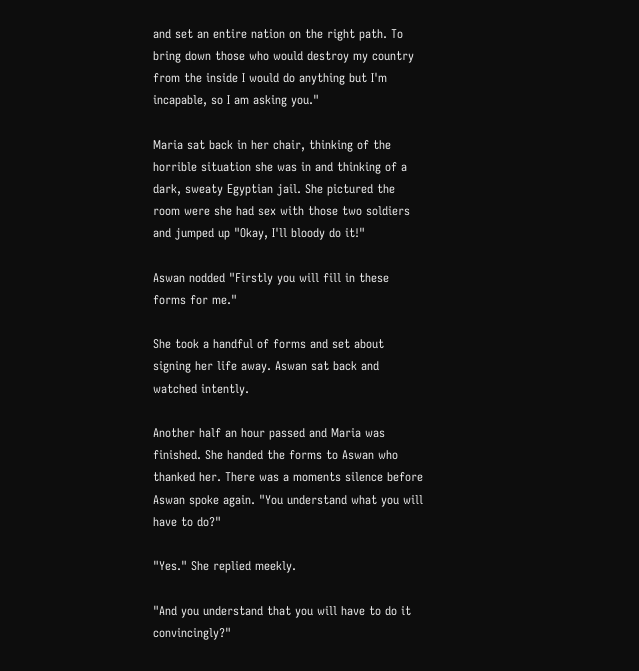and set an entire nation on the right path. To bring down those who would destroy my country from the inside I would do anything but I'm incapable, so I am asking you."

Maria sat back in her chair, thinking of the horrible situation she was in and thinking of a dark, sweaty Egyptian jail. She pictured the room were she had sex with those two soldiers and jumped up "Okay, I'll bloody do it!"

Aswan nodded "Firstly you will fill in these forms for me."

She took a handful of forms and set about signing her life away. Aswan sat back and watched intently.

Another half an hour passed and Maria was finished. She handed the forms to Aswan who thanked her. There was a moments silence before Aswan spoke again. "You understand what you will have to do?"

"Yes." She replied meekly.

"And you understand that you will have to do it convincingly?"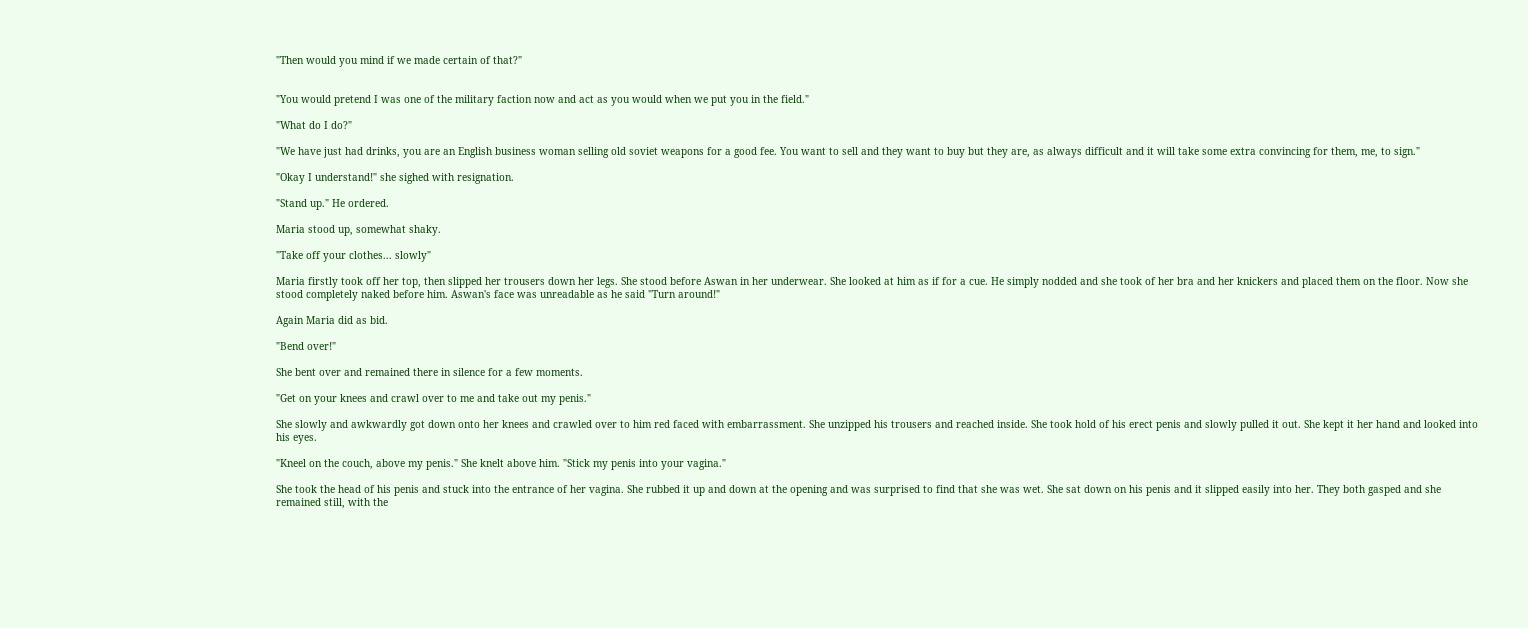"Then would you mind if we made certain of that?"


"You would pretend I was one of the military faction now and act as you would when we put you in the field."

"What do I do?"

"We have just had drinks, you are an English business woman selling old soviet weapons for a good fee. You want to sell and they want to buy but they are, as always difficult and it will take some extra convincing for them, me, to sign."

"Okay I understand!" she sighed with resignation.

"Stand up." He ordered.

Maria stood up, somewhat shaky.

"Take off your clothes... slowly"

Maria firstly took off her top, then slipped her trousers down her legs. She stood before Aswan in her underwear. She looked at him as if for a cue. He simply nodded and she took of her bra and her knickers and placed them on the floor. Now she stood completely naked before him. Aswan's face was unreadable as he said "Turn around!"

Again Maria did as bid.

"Bend over!"

She bent over and remained there in silence for a few moments.

"Get on your knees and crawl over to me and take out my penis."

She slowly and awkwardly got down onto her knees and crawled over to him red faced with embarrassment. She unzipped his trousers and reached inside. She took hold of his erect penis and slowly pulled it out. She kept it her hand and looked into his eyes.

"Kneel on the couch, above my penis." She knelt above him. "Stick my penis into your vagina."

She took the head of his penis and stuck into the entrance of her vagina. She rubbed it up and down at the opening and was surprised to find that she was wet. She sat down on his penis and it slipped easily into her. They both gasped and she remained still, with the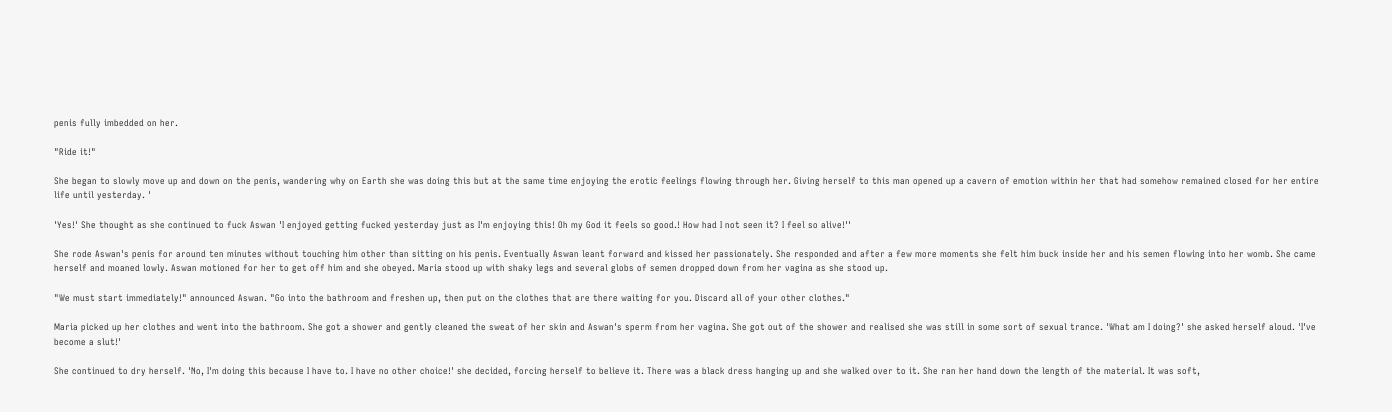penis fully imbedded on her.

"Ride it!"

She began to slowly move up and down on the penis, wandering why on Earth she was doing this but at the same time enjoying the erotic feelings flowing through her. Giving herself to this man opened up a cavern of emotion within her that had somehow remained closed for her entire life until yesterday. '

'Yes!' She thought as she continued to fuck Aswan 'I enjoyed getting fucked yesterday just as I'm enjoying this! Oh my God it feels so good.! How had I not seen it? I feel so alive!''

She rode Aswan's penis for around ten minutes without touching him other than sitting on his penis. Eventually Aswan leant forward and kissed her passionately. She responded and after a few more moments she felt him buck inside her and his semen flowing into her womb. She came herself and moaned lowly. Aswan motioned for her to get off him and she obeyed. Maria stood up with shaky legs and several globs of semen dropped down from her vagina as she stood up.

"We must start immediately!" announced Aswan. "Go into the bathroom and freshen up, then put on the clothes that are there waiting for you. Discard all of your other clothes."

Maria picked up her clothes and went into the bathroom. She got a shower and gently cleaned the sweat of her skin and Aswan's sperm from her vagina. She got out of the shower and realised she was still in some sort of sexual trance. 'What am I doing?' she asked herself aloud. 'I've become a slut!'

She continued to dry herself. 'No, I'm doing this because I have to. I have no other choice!' she decided, forcing herself to believe it. There was a black dress hanging up and she walked over to it. She ran her hand down the length of the material. It was soft,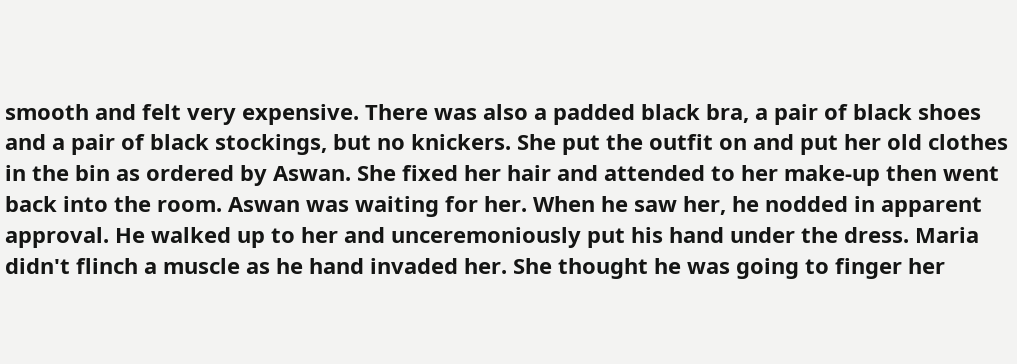smooth and felt very expensive. There was also a padded black bra, a pair of black shoes and a pair of black stockings, but no knickers. She put the outfit on and put her old clothes in the bin as ordered by Aswan. She fixed her hair and attended to her make-up then went back into the room. Aswan was waiting for her. When he saw her, he nodded in apparent approval. He walked up to her and unceremoniously put his hand under the dress. Maria didn't flinch a muscle as he hand invaded her. She thought he was going to finger her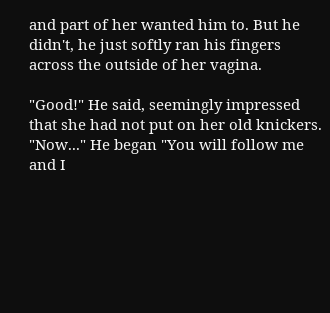and part of her wanted him to. But he didn't, he just softly ran his fingers across the outside of her vagina.

"Good!" He said, seemingly impressed that she had not put on her old knickers. "Now..." He began "You will follow me and I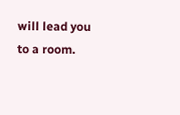will lead you to a room.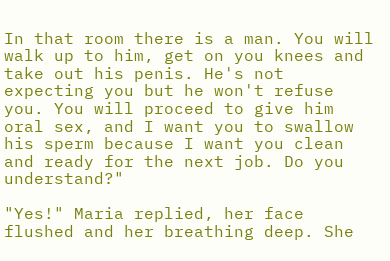In that room there is a man. You will walk up to him, get on you knees and take out his penis. He's not expecting you but he won't refuse you. You will proceed to give him oral sex, and I want you to swallow his sperm because I want you clean and ready for the next job. Do you understand?"

"Yes!" Maria replied, her face flushed and her breathing deep. She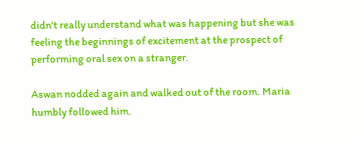didn't really understand what was happening but she was feeling the beginnings of excitement at the prospect of performing oral sex on a stranger.

Aswan nodded again and walked out of the room. Maria humbly followed him.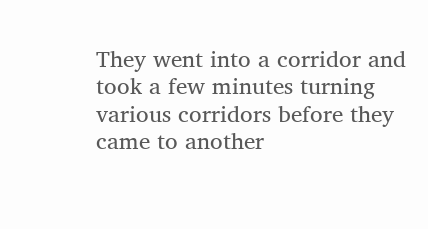They went into a corridor and took a few minutes turning various corridors before they came to another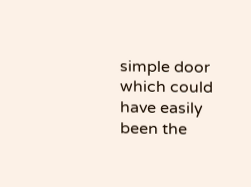simple door which could have easily been the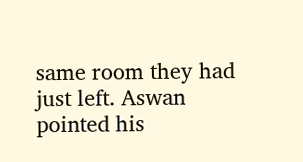same room they had just left. Aswan pointed his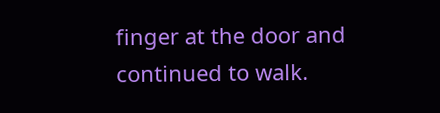finger at the door and continued to walk.